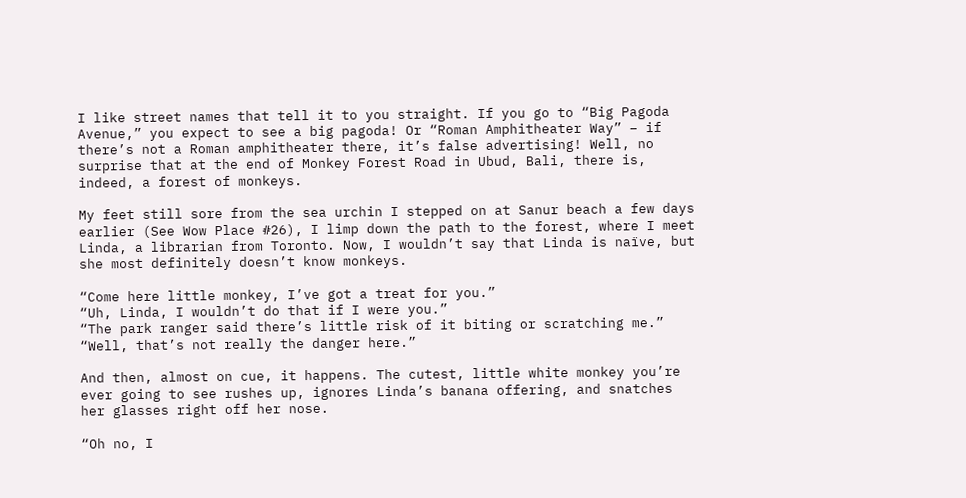I like street names that tell it to you straight. If you go to “Big Pagoda Avenue,” you expect to see a big pagoda! Or “Roman Amphitheater Way” – if there’s not a Roman amphitheater there, it’s false advertising! Well, no surprise that at the end of Monkey Forest Road in Ubud, Bali, there is, indeed, a forest of monkeys.

My feet still sore from the sea urchin I stepped on at Sanur beach a few days earlier (See Wow Place #26), I limp down the path to the forest, where I meet Linda, a librarian from Toronto. Now, I wouldn’t say that Linda is naïve, but she most definitely doesn’t know monkeys.

“Come here little monkey, I’ve got a treat for you.”
“Uh, Linda, I wouldn’t do that if I were you.”
“The park ranger said there’s little risk of it biting or scratching me.”
“Well, that’s not really the danger here.”

And then, almost on cue, it happens. The cutest, little white monkey you’re ever going to see rushes up, ignores Linda’s banana offering, and snatches her glasses right off her nose.

“Oh no, I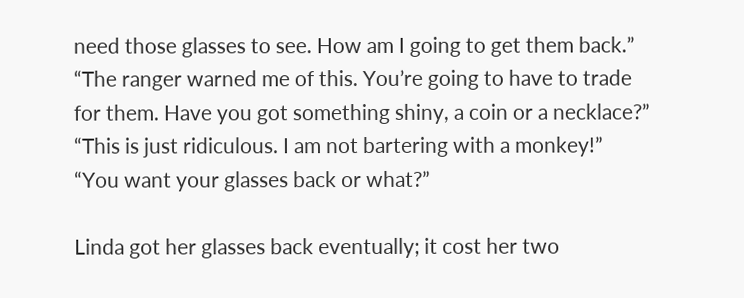need those glasses to see. How am I going to get them back.”
“The ranger warned me of this. You’re going to have to trade for them. Have you got something shiny, a coin or a necklace?”
“This is just ridiculous. I am not bartering with a monkey!”
“You want your glasses back or what?”

Linda got her glasses back eventually; it cost her two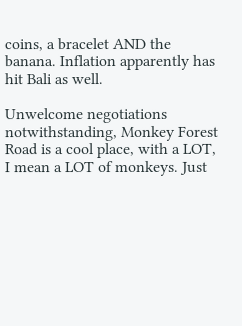coins, a bracelet AND the banana. Inflation apparently has hit Bali as well.

Unwelcome negotiations notwithstanding, Monkey Forest Road is a cool place, with a LOT, I mean a LOT of monkeys. Just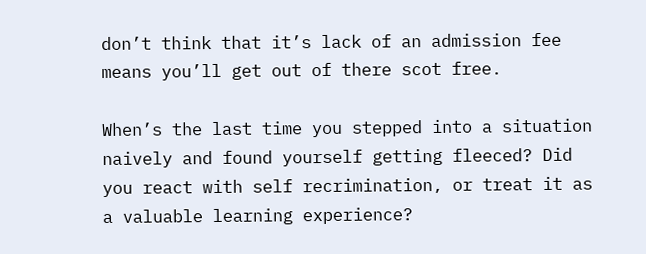don’t think that it’s lack of an admission fee means you’ll get out of there scot free.

When’s the last time you stepped into a situation naively and found yourself getting fleeced? Did you react with self recrimination, or treat it as a valuable learning experience?